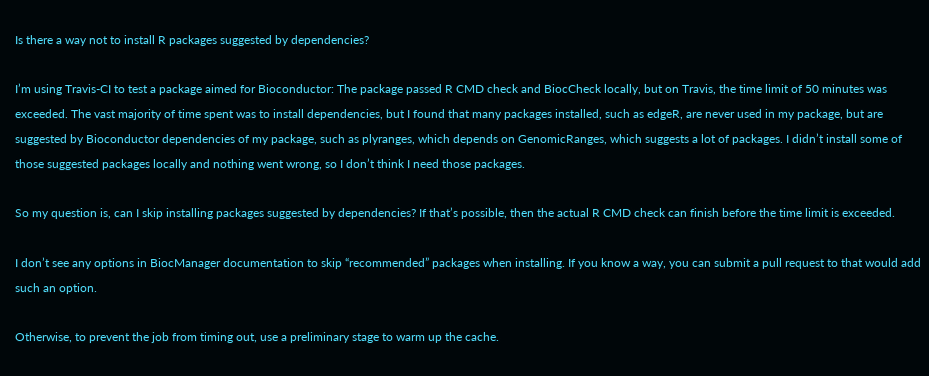Is there a way not to install R packages suggested by dependencies?

I’m using Travis-CI to test a package aimed for Bioconductor: The package passed R CMD check and BiocCheck locally, but on Travis, the time limit of 50 minutes was exceeded. The vast majority of time spent was to install dependencies, but I found that many packages installed, such as edgeR, are never used in my package, but are suggested by Bioconductor dependencies of my package, such as plyranges, which depends on GenomicRanges, which suggests a lot of packages. I didn’t install some of those suggested packages locally and nothing went wrong, so I don’t think I need those packages.

So my question is, can I skip installing packages suggested by dependencies? If that’s possible, then the actual R CMD check can finish before the time limit is exceeded.

I don’t see any options in BiocManager documentation to skip “recommended” packages when installing. If you know a way, you can submit a pull request to that would add such an option.

Otherwise, to prevent the job from timing out, use a preliminary stage to warm up the cache.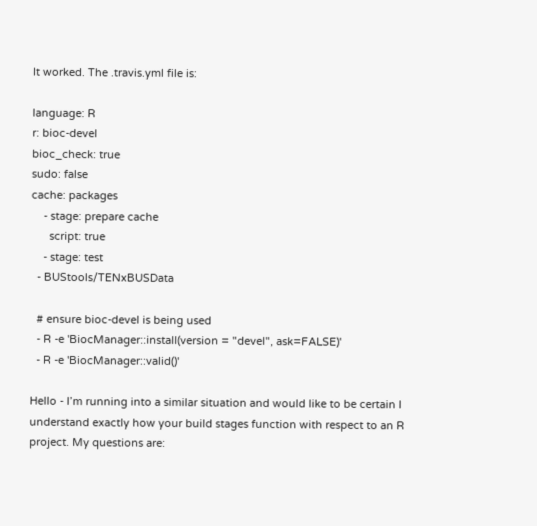It worked. The .travis.yml file is:

language: R
r: bioc-devel
bioc_check: true
sudo: false
cache: packages
    - stage: prepare cache
      script: true
    - stage: test
  - BUStools/TENxBUSData

  # ensure bioc-devel is being used
  - R -e 'BiocManager::install(version = "devel", ask=FALSE)'
  - R -e 'BiocManager::valid()'

Hello - I’m running into a similar situation and would like to be certain I understand exactly how your build stages function with respect to an R project. My questions are: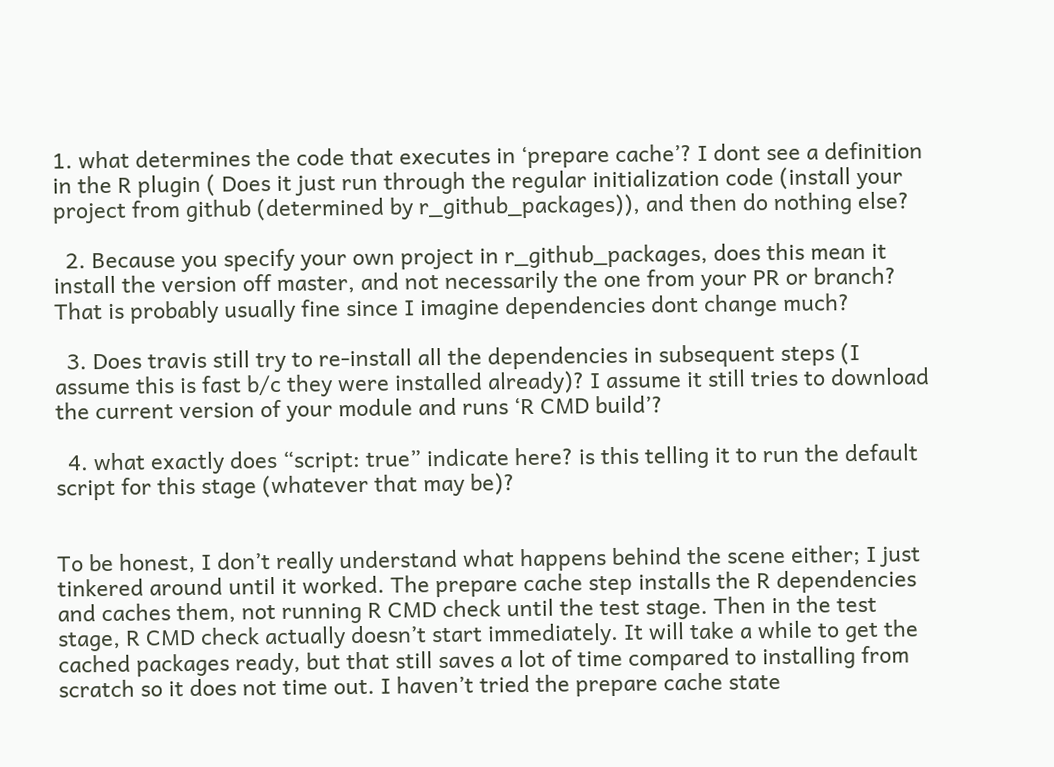1. what determines the code that executes in ‘prepare cache’? I dont see a definition in the R plugin ( Does it just run through the regular initialization code (install your project from github (determined by r_github_packages)), and then do nothing else?

  2. Because you specify your own project in r_github_packages, does this mean it install the version off master, and not necessarily the one from your PR or branch? That is probably usually fine since I imagine dependencies dont change much?

  3. Does travis still try to re-install all the dependencies in subsequent steps (I assume this is fast b/c they were installed already)? I assume it still tries to download the current version of your module and runs ‘R CMD build’?

  4. what exactly does “script: true” indicate here? is this telling it to run the default script for this stage (whatever that may be)?


To be honest, I don’t really understand what happens behind the scene either; I just tinkered around until it worked. The prepare cache step installs the R dependencies and caches them, not running R CMD check until the test stage. Then in the test stage, R CMD check actually doesn’t start immediately. It will take a while to get the cached packages ready, but that still saves a lot of time compared to installing from scratch so it does not time out. I haven’t tried the prepare cache state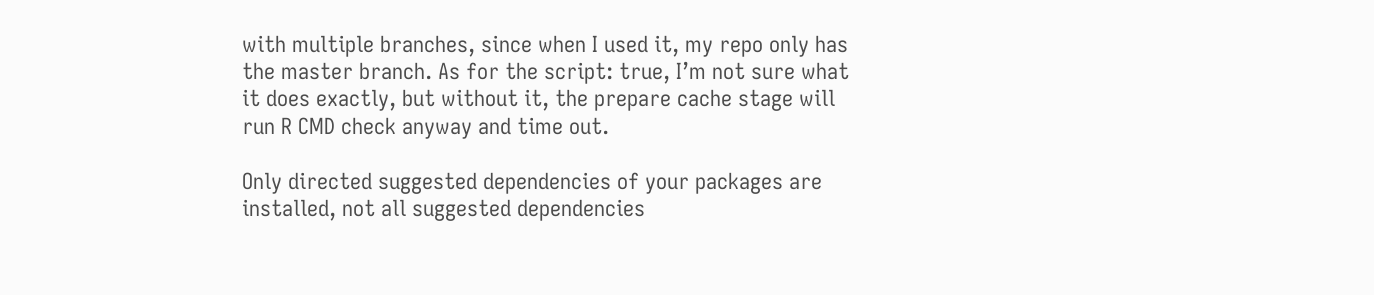with multiple branches, since when I used it, my repo only has the master branch. As for the script: true, I’m not sure what it does exactly, but without it, the prepare cache stage will run R CMD check anyway and time out.

Only directed suggested dependencies of your packages are installed, not all suggested dependencies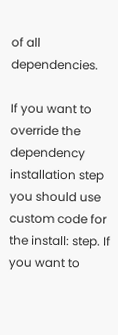of all dependencies.

If you want to override the dependency installation step you should use custom code for the install: step. If you want to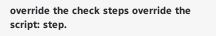override the check steps override the script: step.